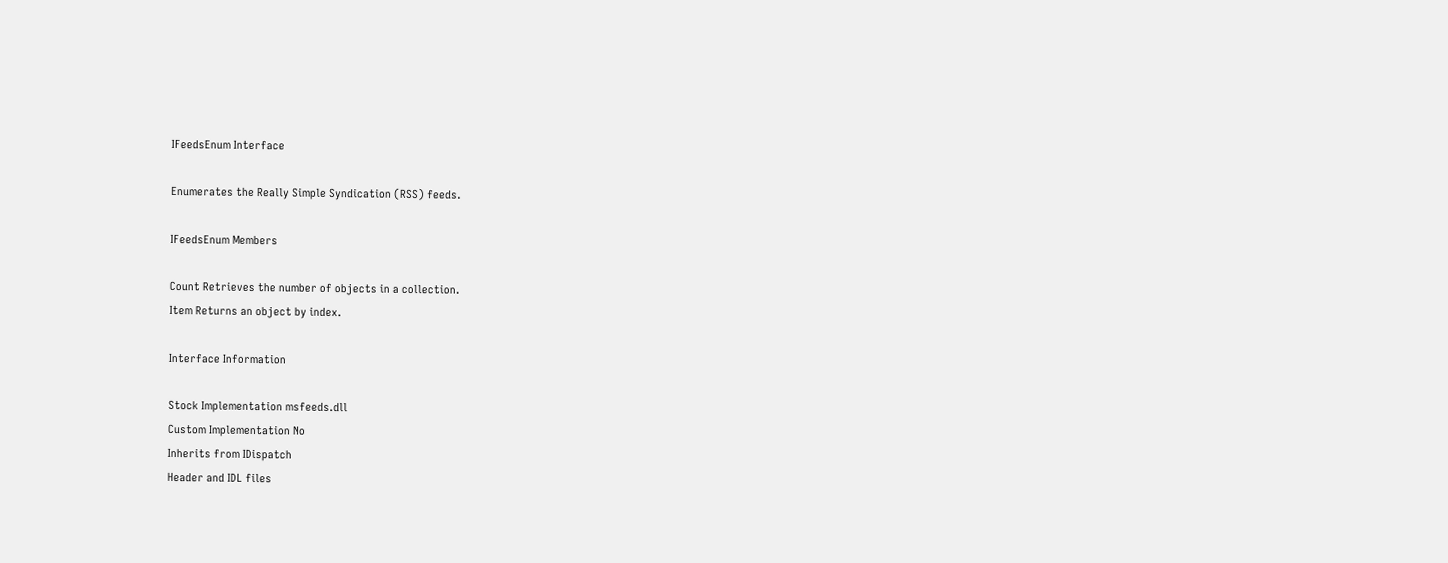IFeedsEnum Interface

Enumerates the Really Simple Syndication (RSS) feeds.

IFeedsEnum Members

Count Retrieves the number of objects in a collection.
Item Returns an object by index.

Interface Information

Stock Implementation msfeeds.dll
Custom Implementation No
Inherits from IDispatch
Header and IDL files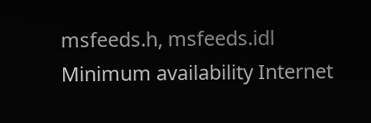msfeeds.h, msfeeds.idl
Minimum availability Internet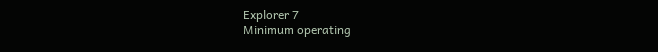Explorer 7
Minimum operating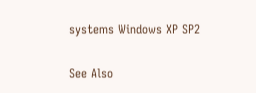systems Windows XP SP2

See Also